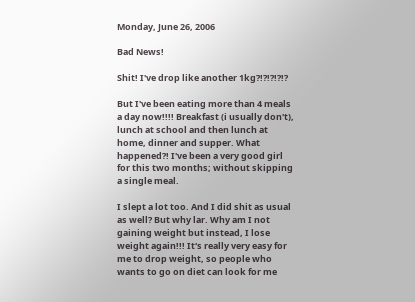Monday, June 26, 2006

Bad News!

Shit! I've drop like another 1kg?!?!?!?!?

But I've been eating more than 4 meals a day now!!!! Breakfast (i usually don't), lunch at school and then lunch at home, dinner and supper. What happened?! I've been a very good girl for this two months; without skipping a single meal.

I slept a lot too. And I did shit as usual as well? But why lar. Why am I not gaining weight but instead, I lose weight again!!! It's really very easy for me to drop weight, so people who wants to go on diet can look for me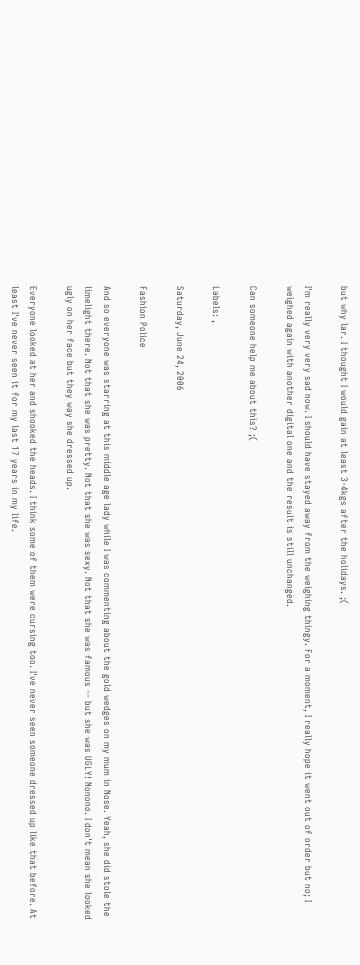but why lar. I thought I would gain at least 3-4kgs after the holidays. ;(

I'm really very very sad now. I should have stayed away from the weighing thingy. For a moment, I really hope it went out of order but no; I weighed again with another digital one and the result is still unchanged.

Can someone help me about this? ;(

Labels: ,

Saturday, June 24, 2006

Fashion Police

And so everyone was starring at this middle age lady while I was commenting about the gold wedges on my mum in Nose. Yeah, she did stole the limelight there. Not that she was pretty. Not that she was sexy. Not that she was famous -- but she was UGLY! Nonono. I don't mean she looked ugly on her face but they way she dressed up.

Everyone looked at her and shooked the heads. I think some of them were cursing too. I've never seen someone dressed up like that before. At least I've never seen it for my last 17 years in my life.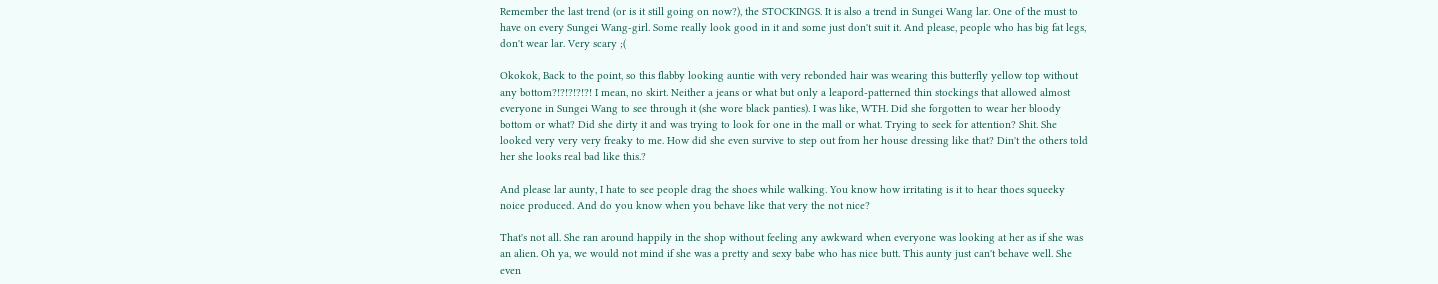Remember the last trend (or is it still going on now?), the STOCKINGS. It is also a trend in Sungei Wang lar. One of the must to have on every Sungei Wang-girl. Some really look good in it and some just don't suit it. And please, people who has big fat legs, don't wear lar. Very scary ;(

Okokok, Back to the point, so this flabby looking auntie with very rebonded hair was wearing this butterfly yellow top without any bottom?!?!?!?!?! I mean, no skirt. Neither a jeans or what but only a leapord-patterned thin stockings that allowed almost everyone in Sungei Wang to see through it (she wore black panties). I was like, WTH. Did she forgotten to wear her bloody bottom or what? Did she dirty it and was trying to look for one in the mall or what. Trying to seek for attention? Shit. She looked very very very freaky to me. How did she even survive to step out from her house dressing like that? Din't the others told her she looks real bad like this.?

And please lar aunty, I hate to see people drag the shoes while walking. You know how irritating is it to hear thoes squeeky noice produced. And do you know when you behave like that very the not nice?

That's not all. She ran around happily in the shop without feeling any awkward when everyone was looking at her as if she was an alien. Oh ya, we would not mind if she was a pretty and sexy babe who has nice butt. This aunty just can't behave well. She even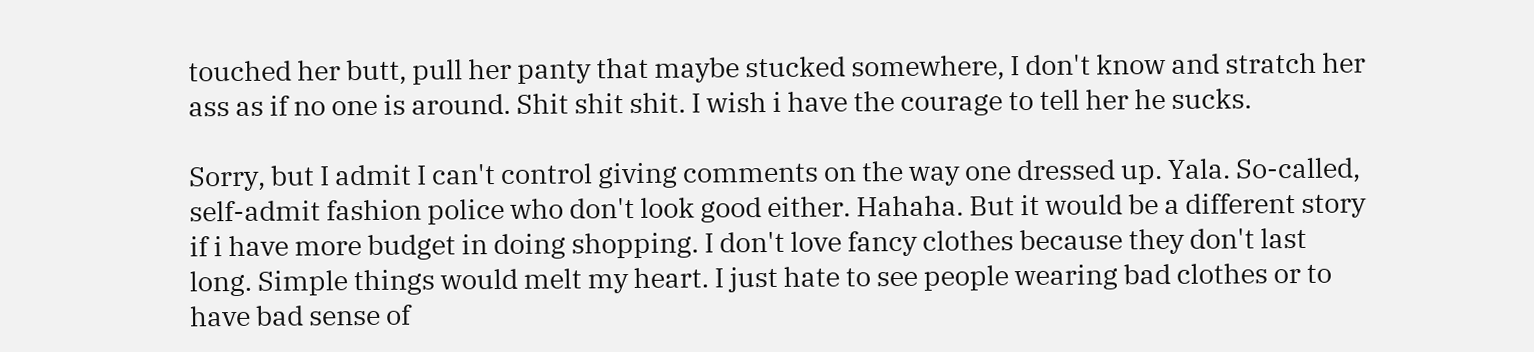touched her butt, pull her panty that maybe stucked somewhere, I don't know and stratch her ass as if no one is around. Shit shit shit. I wish i have the courage to tell her he sucks.

Sorry, but I admit I can't control giving comments on the way one dressed up. Yala. So-called, self-admit fashion police who don't look good either. Hahaha. But it would be a different story if i have more budget in doing shopping. I don't love fancy clothes because they don't last long. Simple things would melt my heart. I just hate to see people wearing bad clothes or to have bad sense of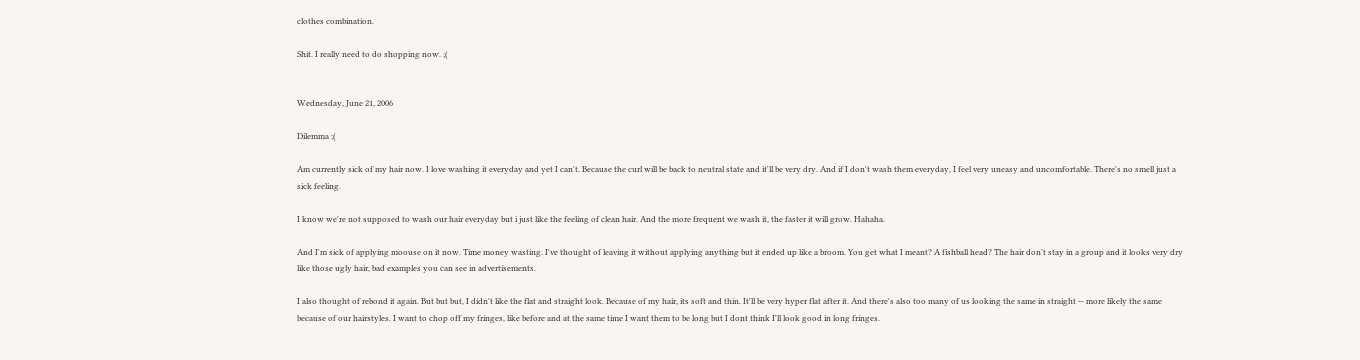clothes combination.

Shit. I really need to do shopping now. ;(


Wednesday, June 21, 2006

Dilemma ;(

Am currently sick of my hair now. I love washing it everyday and yet I can't. Because the curl will be back to neutral state and it'll be very dry. And if I don't wash them everyday, I feel very uneasy and uncomfortable. There's no smell just a sick feeling.

I know we're not supposed to wash our hair everyday but i just like the feeling of clean hair. And the more frequent we wash it, the faster it will grow. Hahaha.

And I'm sick of applying moouse on it now. Time money wasting. I've thought of leaving it without applying anything but it ended up like a broom. You get what I meant? A fishball head? The hair don't stay in a group and it looks very dry like those ugly hair, bad examples you can see in advertisements.

I also thought of rebond it again. But but but, I didn't like the flat and straight look. Because of my hair, its soft and thin. It'll be very hyper flat after it. And there's also too many of us looking the same in straight -- more likely the same because of our hairstyles. I want to chop off my fringes, like before and at the same time I want them to be long but I dont think I'll look good in long fringes.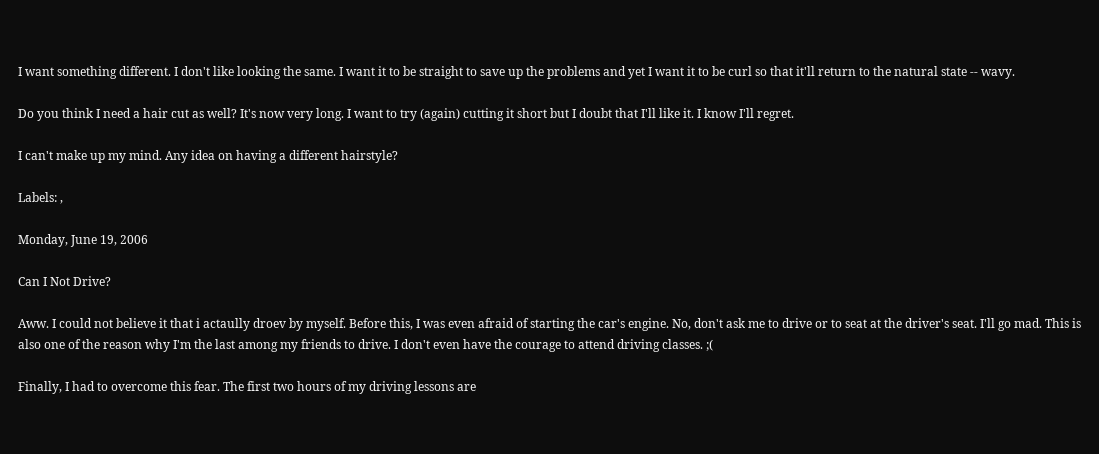I want something different. I don't like looking the same. I want it to be straight to save up the problems and yet I want it to be curl so that it'll return to the natural state -- wavy.

Do you think I need a hair cut as well? It's now very long. I want to try (again) cutting it short but I doubt that I'll like it. I know I'll regret.

I can't make up my mind. Any idea on having a different hairstyle?

Labels: ,

Monday, June 19, 2006

Can I Not Drive?

Aww. I could not believe it that i actaully droev by myself. Before this, I was even afraid of starting the car's engine. No, don't ask me to drive or to seat at the driver's seat. I'll go mad. This is also one of the reason why I'm the last among my friends to drive. I don't even have the courage to attend driving classes. ;(

Finally, I had to overcome this fear. The first two hours of my driving lessons are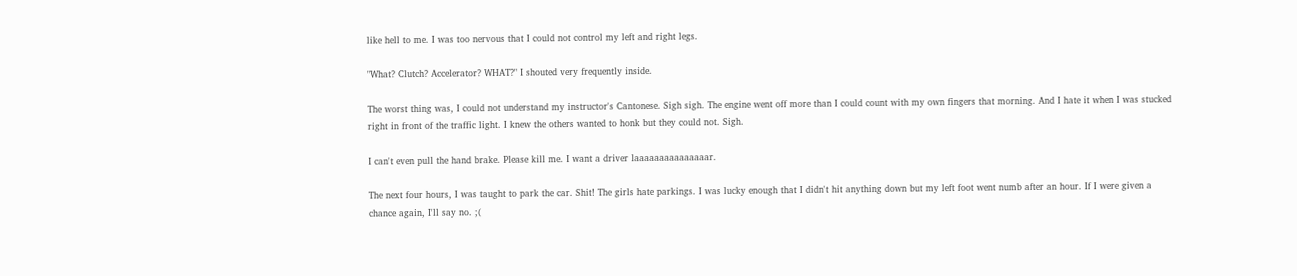like hell to me. I was too nervous that I could not control my left and right legs.

"What? Clutch? Accelerator? WHAT?" I shouted very frequently inside.

The worst thing was, I could not understand my instructor's Cantonese. Sigh sigh. The engine went off more than I could count with my own fingers that morning. And I hate it when I was stucked right in front of the traffic light. I knew the others wanted to honk but they could not. Sigh.

I can't even pull the hand brake. Please kill me. I want a driver laaaaaaaaaaaaaaar.

The next four hours, I was taught to park the car. Shit! The girls hate parkings. I was lucky enough that I didn't hit anything down but my left foot went numb after an hour. If I were given a chance again, I'll say no. ;(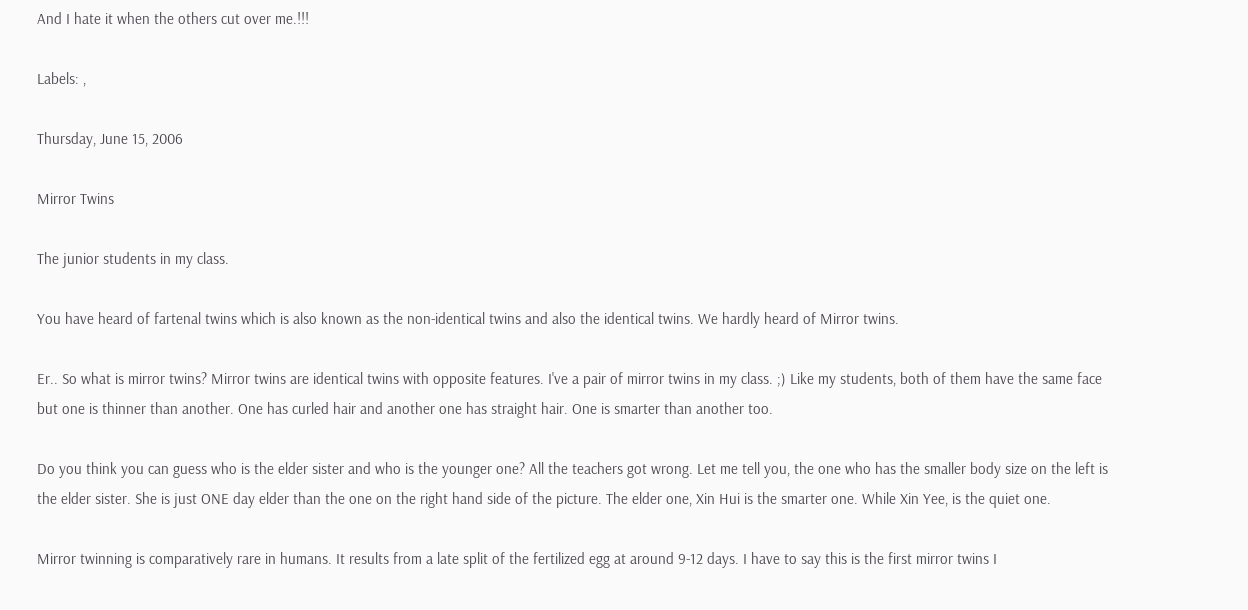And I hate it when the others cut over me.!!!

Labels: ,

Thursday, June 15, 2006

Mirror Twins

The junior students in my class.

You have heard of fartenal twins which is also known as the non-identical twins and also the identical twins. We hardly heard of Mirror twins.

Er.. So what is mirror twins? Mirror twins are identical twins with opposite features. I've a pair of mirror twins in my class. ;) Like my students, both of them have the same face but one is thinner than another. One has curled hair and another one has straight hair. One is smarter than another too.

Do you think you can guess who is the elder sister and who is the younger one? All the teachers got wrong. Let me tell you, the one who has the smaller body size on the left is the elder sister. She is just ONE day elder than the one on the right hand side of the picture. The elder one, Xin Hui is the smarter one. While Xin Yee, is the quiet one.

Mirror twinning is comparatively rare in humans. It results from a late split of the fertilized egg at around 9-12 days. I have to say this is the first mirror twins I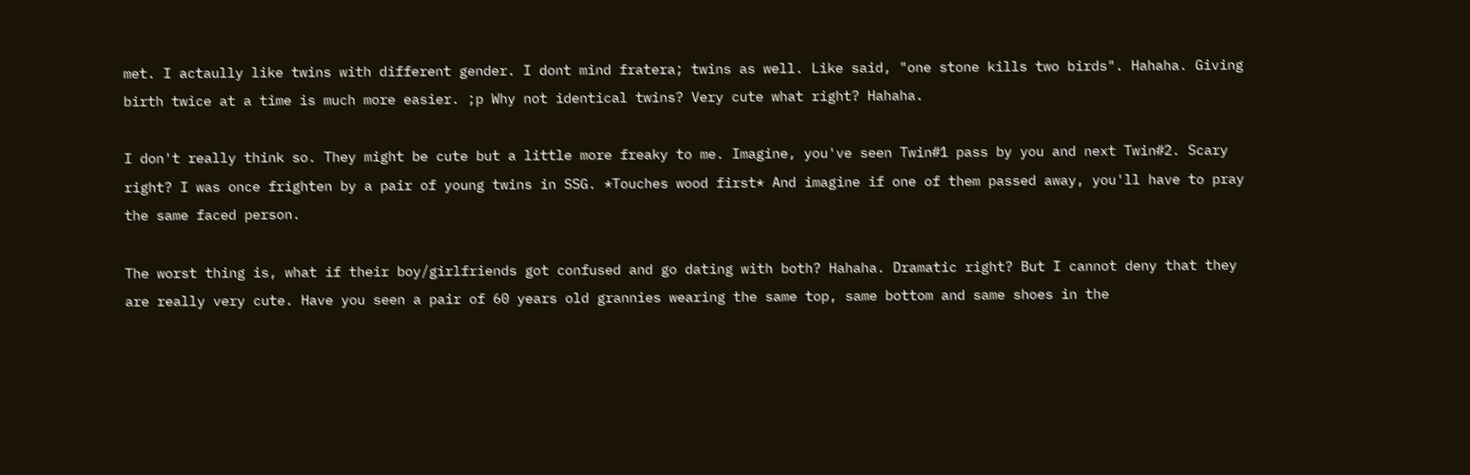met. I actaully like twins with different gender. I dont mind fratera; twins as well. Like said, "one stone kills two birds". Hahaha. Giving birth twice at a time is much more easier. ;p Why not identical twins? Very cute what right? Hahaha.

I don't really think so. They might be cute but a little more freaky to me. Imagine, you've seen Twin#1 pass by you and next Twin#2. Scary right? I was once frighten by a pair of young twins in SSG. *Touches wood first* And imagine if one of them passed away, you'll have to pray the same faced person.

The worst thing is, what if their boy/girlfriends got confused and go dating with both? Hahaha. Dramatic right? But I cannot deny that they are really very cute. Have you seen a pair of 60 years old grannies wearing the same top, same bottom and same shoes in the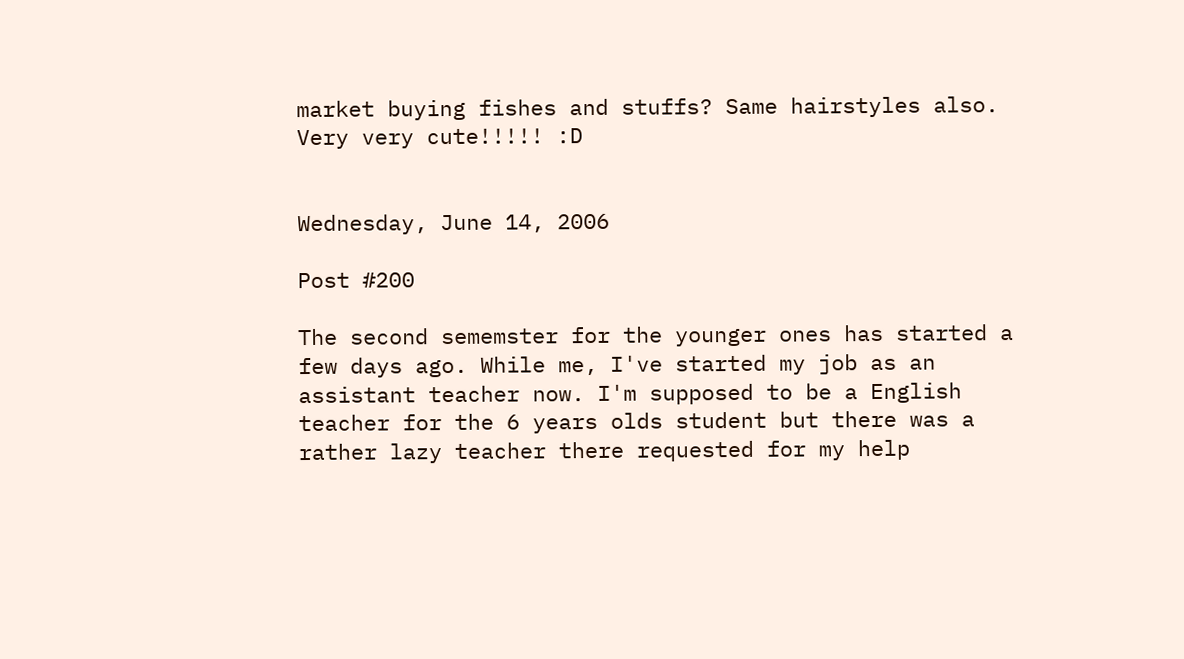market buying fishes and stuffs? Same hairstyles also. Very very cute!!!!! :D


Wednesday, June 14, 2006

Post #200

The second sememster for the younger ones has started a few days ago. While me, I've started my job as an assistant teacher now. I'm supposed to be a English teacher for the 6 years olds student but there was a rather lazy teacher there requested for my help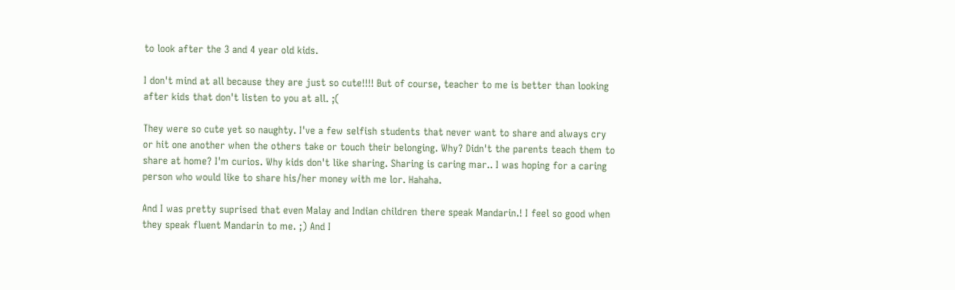to look after the 3 and 4 year old kids.

I don't mind at all because they are just so cute!!!! But of course, teacher to me is better than looking after kids that don't listen to you at all. ;(

They were so cute yet so naughty. I've a few selfish students that never want to share and always cry or hit one another when the others take or touch their belonging. Why? Didn't the parents teach them to share at home? I'm curios. Why kids don't like sharing. Sharing is caring mar.. I was hoping for a caring person who would like to share his/her money with me lor. Hahaha.

And I was pretty suprised that even Malay and Indian children there speak Mandarin.! I feel so good when they speak fluent Mandarin to me. ;) And I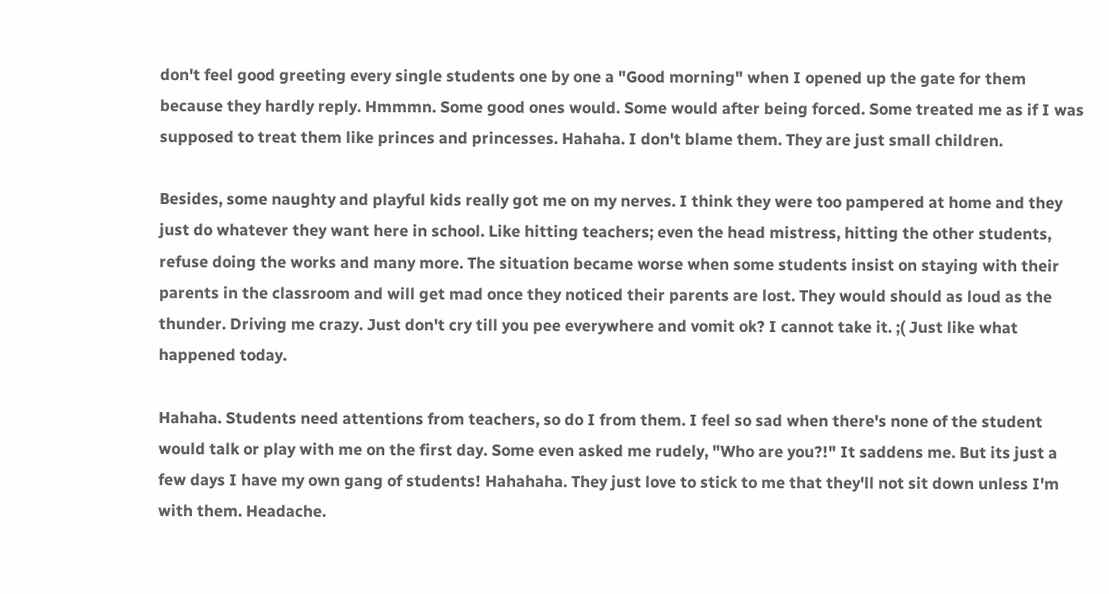don't feel good greeting every single students one by one a "Good morning" when I opened up the gate for them because they hardly reply. Hmmmn. Some good ones would. Some would after being forced. Some treated me as if I was supposed to treat them like princes and princesses. Hahaha. I don't blame them. They are just small children.

Besides, some naughty and playful kids really got me on my nerves. I think they were too pampered at home and they just do whatever they want here in school. Like hitting teachers; even the head mistress, hitting the other students, refuse doing the works and many more. The situation became worse when some students insist on staying with their parents in the classroom and will get mad once they noticed their parents are lost. They would should as loud as the thunder. Driving me crazy. Just don't cry till you pee everywhere and vomit ok? I cannot take it. ;( Just like what happened today.

Hahaha. Students need attentions from teachers, so do I from them. I feel so sad when there's none of the student would talk or play with me on the first day. Some even asked me rudely, "Who are you?!" It saddens me. But its just a few days I have my own gang of students! Hahahaha. They just love to stick to me that they'll not sit down unless I'm with them. Headache.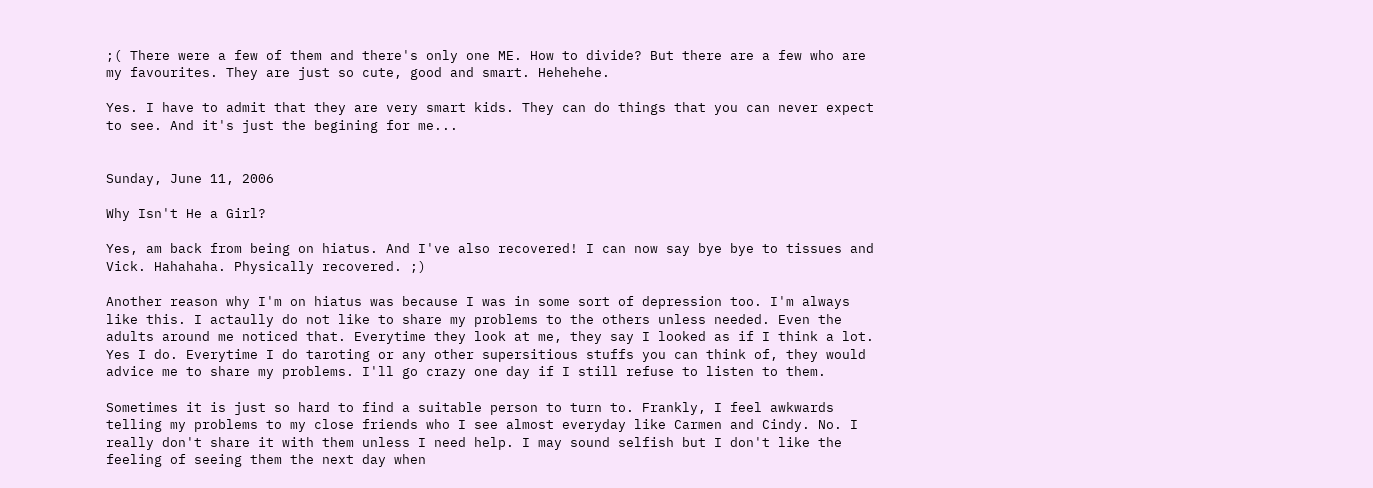;( There were a few of them and there's only one ME. How to divide? But there are a few who are my favourites. They are just so cute, good and smart. Hehehehe.

Yes. I have to admit that they are very smart kids. They can do things that you can never expect to see. And it's just the begining for me...


Sunday, June 11, 2006

Why Isn't He a Girl?

Yes, am back from being on hiatus. And I've also recovered! I can now say bye bye to tissues and Vick. Hahahaha. Physically recovered. ;)

Another reason why I'm on hiatus was because I was in some sort of depression too. I'm always like this. I actaully do not like to share my problems to the others unless needed. Even the adults around me noticed that. Everytime they look at me, they say I looked as if I think a lot. Yes I do. Everytime I do taroting or any other supersitious stuffs you can think of, they would advice me to share my problems. I'll go crazy one day if I still refuse to listen to them.

Sometimes it is just so hard to find a suitable person to turn to. Frankly, I feel awkwards telling my problems to my close friends who I see almost everyday like Carmen and Cindy. No. I really don't share it with them unless I need help. I may sound selfish but I don't like the feeling of seeing them the next day when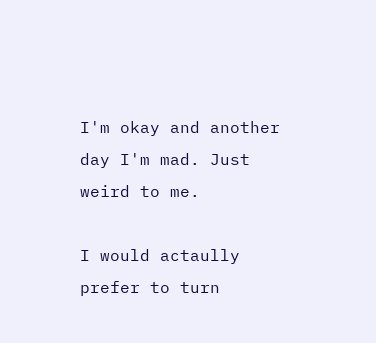I'm okay and another day I'm mad. Just weird to me.

I would actaully prefer to turn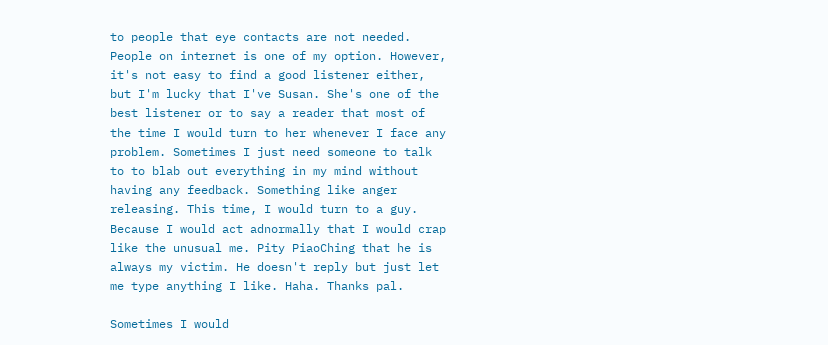to people that eye contacts are not needed. People on internet is one of my option. However, it's not easy to find a good listener either, but I'm lucky that I've Susan. She's one of the best listener or to say a reader that most of the time I would turn to her whenever I face any problem. Sometimes I just need someone to talk to to blab out everything in my mind without having any feedback. Something like anger releasing. This time, I would turn to a guy. Because I would act adnormally that I would crap like the unusual me. Pity PiaoChing that he is always my victim. He doesn't reply but just let me type anything I like. Haha. Thanks pal.

Sometimes I would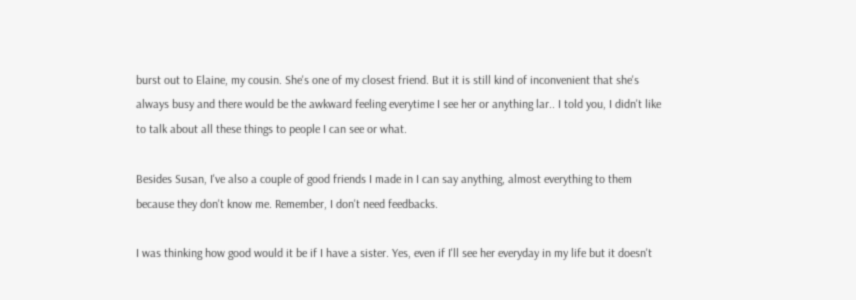burst out to Elaine, my cousin. She's one of my closest friend. But it is still kind of inconvenient that she's always busy and there would be the awkward feeling everytime I see her or anything lar.. I told you, I didn't like to talk about all these things to people I can see or what.

Besides Susan, I've also a couple of good friends I made in I can say anything, almost everything to them because they don't know me. Remember, I don't need feedbacks.

I was thinking how good would it be if I have a sister. Yes, even if I'll see her everyday in my life but it doesn't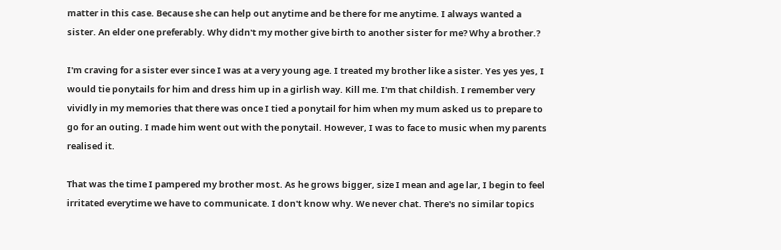matter in this case. Because she can help out anytime and be there for me anytime. I always wanted a sister. An elder one preferably. Why didn't my mother give birth to another sister for me? Why a brother.?

I'm craving for a sister ever since I was at a very young age. I treated my brother like a sister. Yes yes yes, I would tie ponytails for him and dress him up in a girlish way. Kill me. I'm that childish. I remember very vividly in my memories that there was once I tied a ponytail for him when my mum asked us to prepare to go for an outing. I made him went out with the ponytail. However, I was to face to music when my parents realised it.

That was the time I pampered my brother most. As he grows bigger, size I mean and age lar, I begin to feel irritated everytime we have to communicate. I don't know why. We never chat. There's no similar topics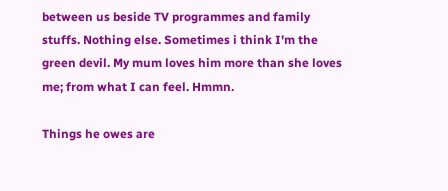between us beside TV programmes and family stuffs. Nothing else. Sometimes i think I'm the green devil. My mum loves him more than she loves me; from what I can feel. Hmmn.

Things he owes are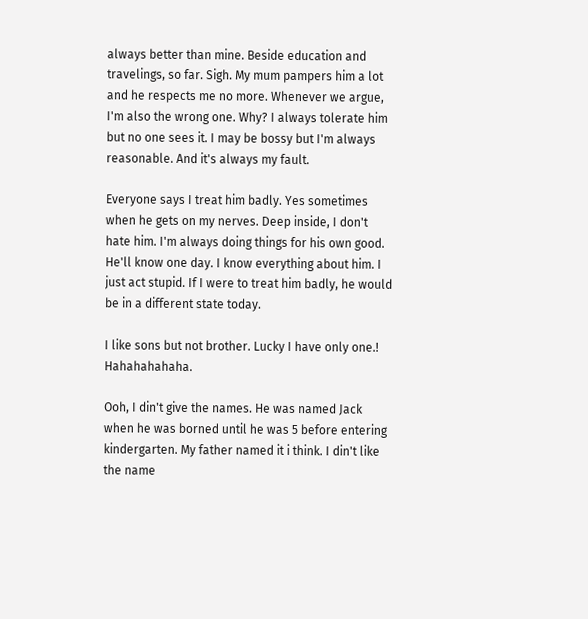always better than mine. Beside education and travelings, so far. Sigh. My mum pampers him a lot and he respects me no more. Whenever we argue, I'm also the wrong one. Why? I always tolerate him but no one sees it. I may be bossy but I'm always reasonable. And it's always my fault.

Everyone says I treat him badly. Yes sometimes when he gets on my nerves. Deep inside, I don't hate him. I'm always doing things for his own good. He'll know one day. I know everything about him. I just act stupid. If I were to treat him badly, he would be in a different state today.

I like sons but not brother. Lucky I have only one.! Hahahahahaha.

Ooh, I din't give the names. He was named Jack when he was borned until he was 5 before entering kindergarten. My father named it i think. I din't like the name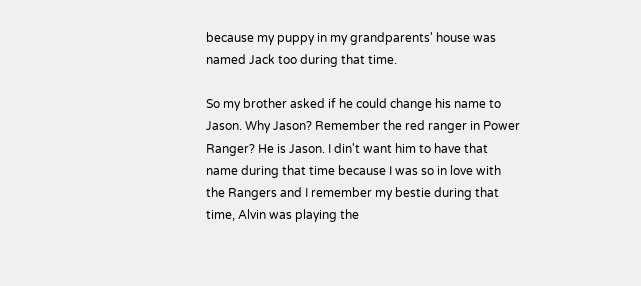because my puppy in my grandparents' house was named Jack too during that time.

So my brother asked if he could change his name to Jason. Why Jason? Remember the red ranger in Power Ranger? He is Jason. I din't want him to have that name during that time because I was so in love with the Rangers and I remember my bestie during that time, Alvin was playing the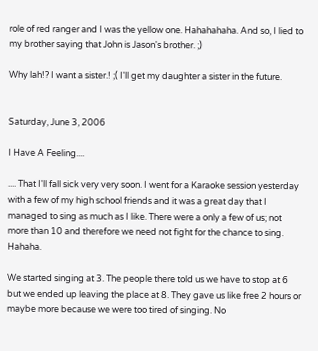role of red ranger and I was the yellow one. Hahahahaha. And so, I lied to my brother saying that John is Jason's brother. ;)

Why lah!? I want a sister.! ;( I'll get my daughter a sister in the future.


Saturday, June 3, 2006

I Have A Feeling....

.... That I'll fall sick very very soon. I went for a Karaoke session yesterday with a few of my high school friends and it was a great day that I managed to sing as much as I like. There were a only a few of us; not more than 10 and therefore we need not fight for the chance to sing. Hahaha.

We started singing at 3. The people there told us we have to stop at 6 but we ended up leaving the place at 8. They gave us like free 2 hours or maybe more because we were too tired of singing. No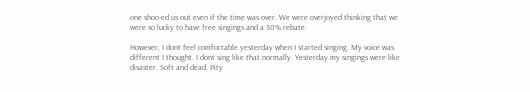one shoo-ed us out even if the time was over. We were overjoyed thinking that we were so lucky to have free singings and a 30% rebate.

However, I dont feel comfortable yesterday when I started singing. My voice was different I thought. I dont sing like that normally. Yesterday my singings were like disaster. Soft and dead. Pity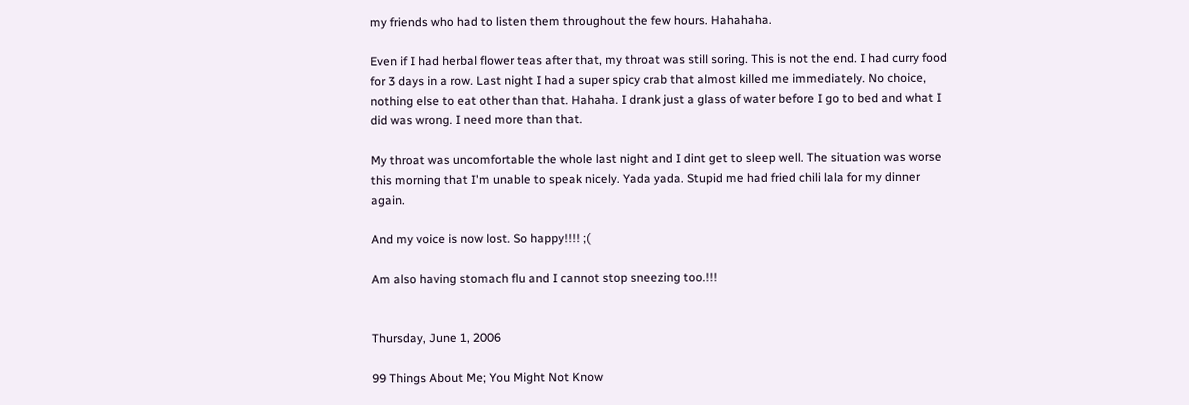my friends who had to listen them throughout the few hours. Hahahaha.

Even if I had herbal flower teas after that, my throat was still soring. This is not the end. I had curry food for 3 days in a row. Last night I had a super spicy crab that almost killed me immediately. No choice, nothing else to eat other than that. Hahaha. I drank just a glass of water before I go to bed and what I did was wrong. I need more than that.

My throat was uncomfortable the whole last night and I dint get to sleep well. The situation was worse this morning that I'm unable to speak nicely. Yada yada. Stupid me had fried chili lala for my dinner again.

And my voice is now lost. So happy!!!! ;(

Am also having stomach flu and I cannot stop sneezing too.!!!


Thursday, June 1, 2006

99 Things About Me; You Might Not Know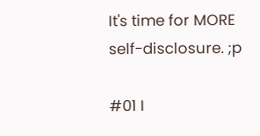It's time for MORE self-disclosure. ;p

#01 I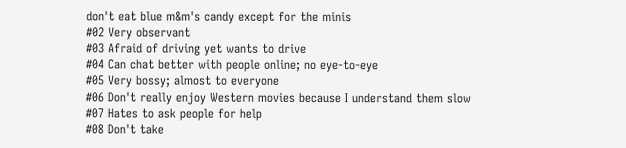don't eat blue m&m's candy except for the minis
#02 Very observant
#03 Afraid of driving yet wants to drive
#04 Can chat better with people online; no eye-to-eye
#05 Very bossy; almost to everyone
#06 Don't really enjoy Western movies because I understand them slow
#07 Hates to ask people for help
#08 Don't take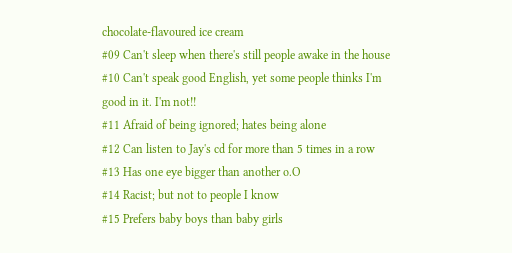chocolate-flavoured ice cream
#09 Can't sleep when there's still people awake in the house
#10 Can't speak good English, yet some people thinks I'm good in it. I'm not!!
#11 Afraid of being ignored; hates being alone
#12 Can listen to Jay's cd for more than 5 times in a row
#13 Has one eye bigger than another o.O
#14 Racist; but not to people I know
#15 Prefers baby boys than baby girls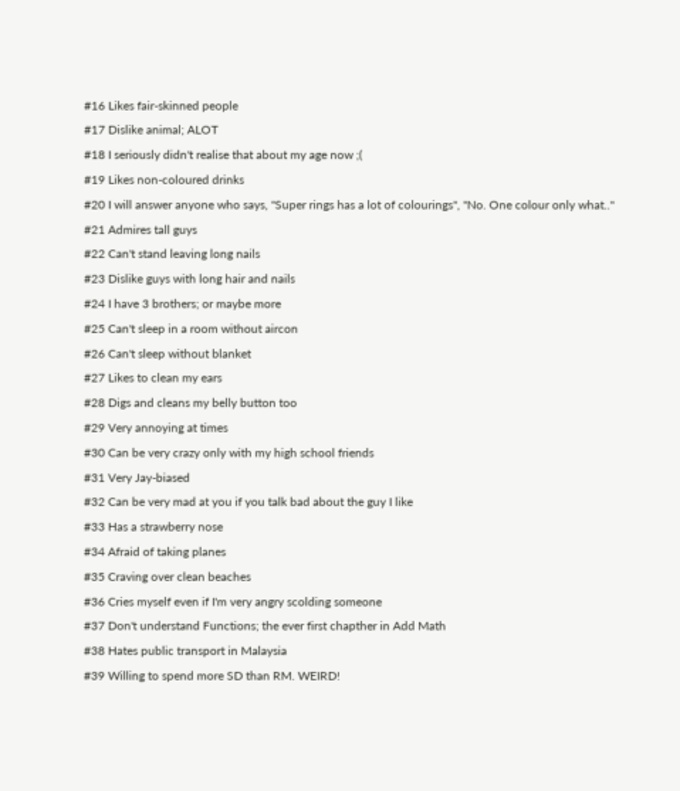#16 Likes fair-skinned people
#17 Dislike animal; ALOT
#18 I seriously didn't realise that about my age now ;(
#19 Likes non-coloured drinks
#20 I will answer anyone who says, "Super rings has a lot of colourings", "No. One colour only what.."
#21 Admires tall guys
#22 Can't stand leaving long nails
#23 Dislike guys with long hair and nails
#24 I have 3 brothers; or maybe more
#25 Can't sleep in a room without aircon
#26 Can't sleep without blanket
#27 Likes to clean my ears
#28 Digs and cleans my belly button too
#29 Very annoying at times
#30 Can be very crazy only with my high school friends
#31 Very Jay-biased
#32 Can be very mad at you if you talk bad about the guy I like
#33 Has a strawberry nose
#34 Afraid of taking planes
#35 Craving over clean beaches
#36 Cries myself even if I'm very angry scolding someone
#37 Don't understand Functions; the ever first chapther in Add Math
#38 Hates public transport in Malaysia
#39 Willing to spend more SD than RM. WEIRD!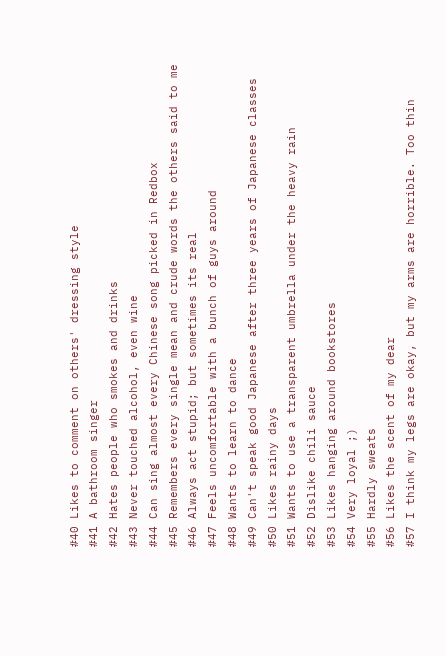#40 Likes to comment on others' dressing style
#41 A bathroom singer
#42 Hates people who smokes and drinks
#43 Never touched alcohol, even wine
#44 Can sing almost every Chinese song picked in Redbox
#45 Remembers every single mean and crude words the others said to me
#46 Always act stupid; but sometimes its real
#47 Feels uncomfortable with a bunch of guys around
#48 Wants to learn to dance
#49 Can't speak good Japanese after three years of Japanese classes
#50 Likes rainy days
#51 Wants to use a transparent umbrella under the heavy rain
#52 Dislike chili sauce
#53 Likes hanging around bookstores
#54 Very loyal ;)
#55 Hardly sweats
#56 Likes the scent of my dear
#57 I think my legs are okay, but my arms are horrible. Too thin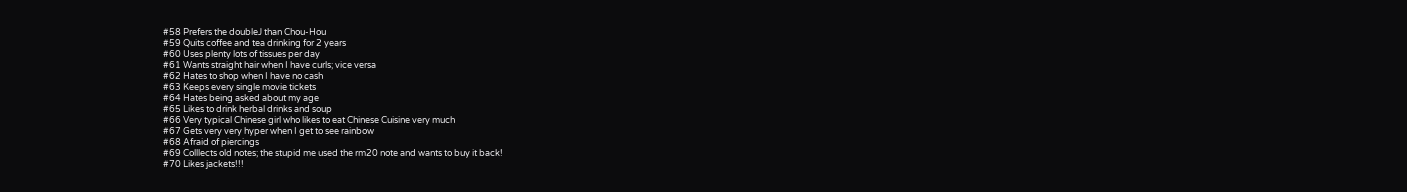#58 Prefers the doubleJ than Chou-Hou
#59 Quits coffee and tea drinking for 2 years
#60 Uses plenty lots of tissues per day
#61 Wants straight hair when I have curls; vice versa
#62 Hates to shop when I have no cash
#63 Keeps every single movie tickets
#64 Hates being asked about my age
#65 Likes to drink herbal drinks and soup
#66 Very typical Chinese girl who likes to eat Chinese Cuisine very much
#67 Gets very very hyper when I get to see rainbow
#68 Afraid of piercings
#69 Colllects old notes; the stupid me used the rm20 note and wants to buy it back!
#70 Likes jackets!!!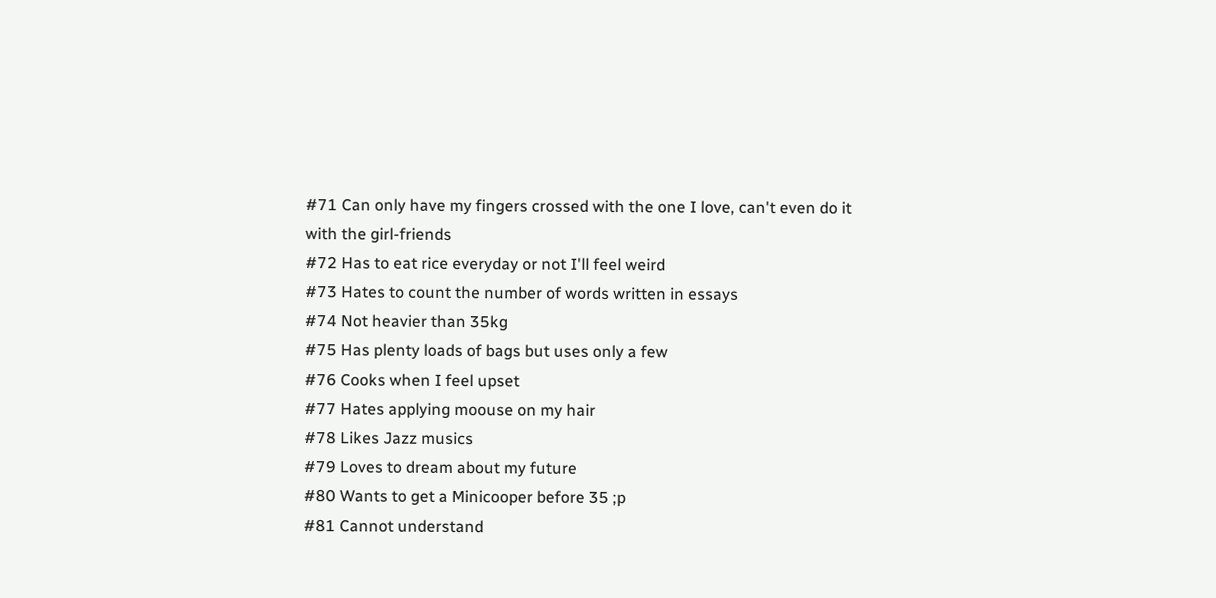#71 Can only have my fingers crossed with the one I love, can't even do it with the girl-friends
#72 Has to eat rice everyday or not I'll feel weird
#73 Hates to count the number of words written in essays
#74 Not heavier than 35kg
#75 Has plenty loads of bags but uses only a few
#76 Cooks when I feel upset
#77 Hates applying moouse on my hair
#78 Likes Jazz musics
#79 Loves to dream about my future
#80 Wants to get a Minicooper before 35 ;p
#81 Cannot understand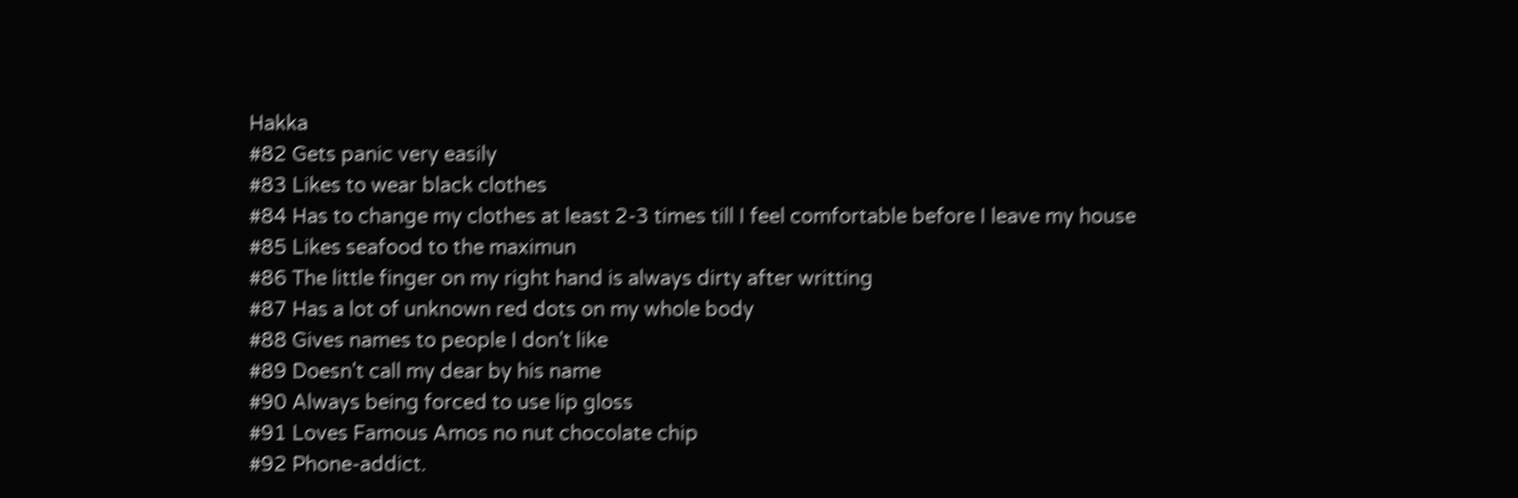Hakka
#82 Gets panic very easily
#83 Likes to wear black clothes
#84 Has to change my clothes at least 2-3 times till I feel comfortable before I leave my house
#85 Likes seafood to the maximun
#86 The little finger on my right hand is always dirty after writting
#87 Has a lot of unknown red dots on my whole body
#88 Gives names to people I don't like
#89 Doesn't call my dear by his name
#90 Always being forced to use lip gloss
#91 Loves Famous Amos no nut chocolate chip
#92 Phone-addict.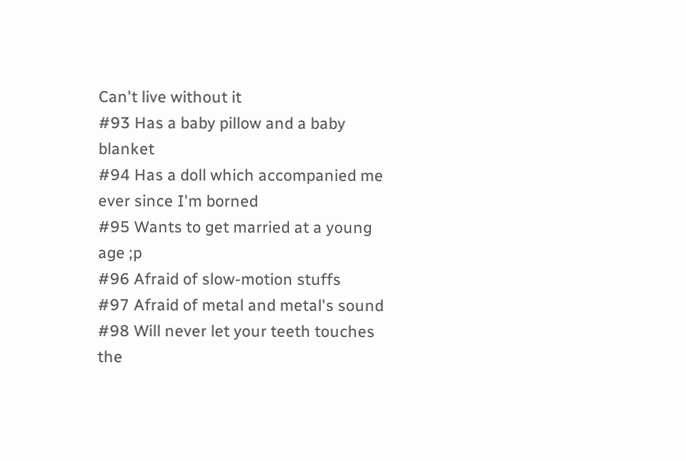Can't live without it
#93 Has a baby pillow and a baby blanket
#94 Has a doll which accompanied me ever since I'm borned
#95 Wants to get married at a young age ;p
#96 Afraid of slow-motion stuffs
#97 Afraid of metal and metal's sound
#98 Will never let your teeth touches the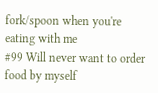fork/spoon when you're eating with me
#99 Will never want to order food by myself